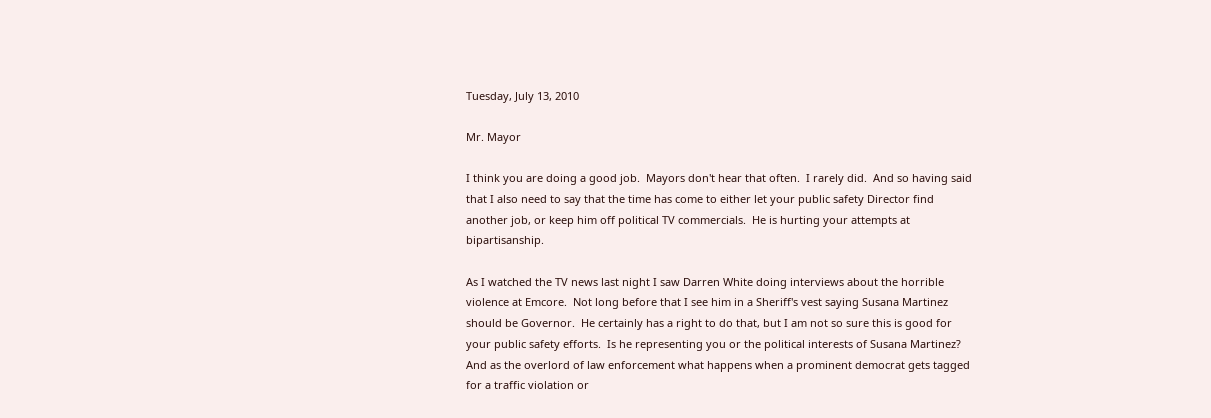Tuesday, July 13, 2010

Mr. Mayor

I think you are doing a good job.  Mayors don't hear that often.  I rarely did.  And so having said that I also need to say that the time has come to either let your public safety Director find another job, or keep him off political TV commercials.  He is hurting your attempts at bipartisanship.

As I watched the TV news last night I saw Darren White doing interviews about the horrible violence at Emcore.  Not long before that I see him in a Sheriff's vest saying Susana Martinez should be Governor.  He certainly has a right to do that, but I am not so sure this is good for your public safety efforts.  Is he representing you or the political interests of Susana Martinez?  And as the overlord of law enforcement what happens when a prominent democrat gets tagged for a traffic violation or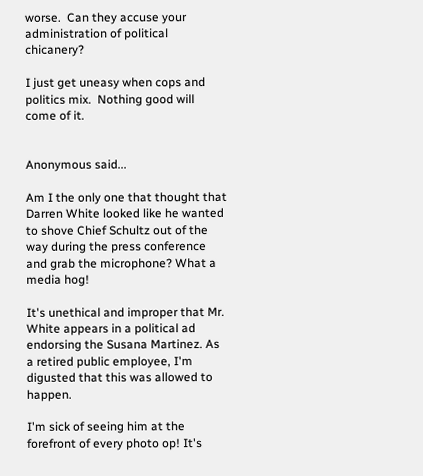worse.  Can they accuse your administration of political chicanery?

I just get uneasy when cops and politics mix.  Nothing good will come of it.


Anonymous said...

Am I the only one that thought that Darren White looked like he wanted to shove Chief Schultz out of the way during the press conference and grab the microphone? What a media hog!

It's unethical and improper that Mr. White appears in a political ad endorsing the Susana Martinez. As a retired public employee, I'm digusted that this was allowed to happen.

I'm sick of seeing him at the forefront of every photo op! It's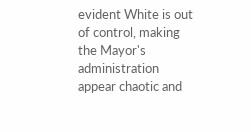evident White is out of control, making the Mayor's administration appear chaotic and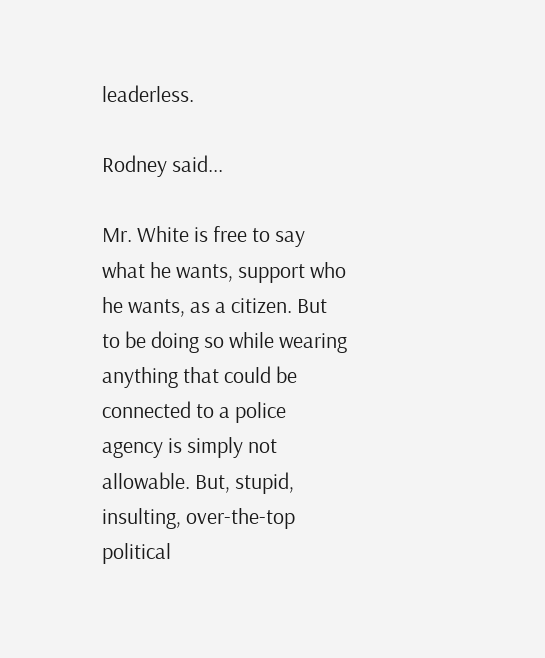leaderless.

Rodney said...

Mr. White is free to say what he wants, support who he wants, as a citizen. But to be doing so while wearing anything that could be connected to a police agency is simply not allowable. But, stupid, insulting, over-the-top political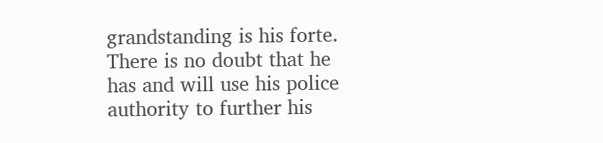grandstanding is his forte. There is no doubt that he has and will use his police authority to further his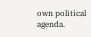own political agenda.